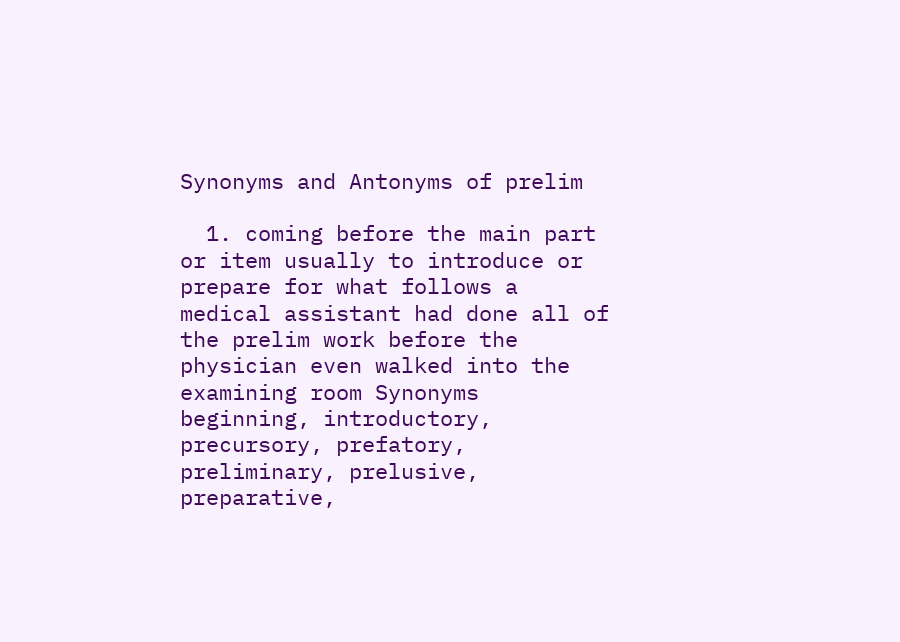Synonyms and Antonyms of prelim

  1. coming before the main part or item usually to introduce or prepare for what follows a medical assistant had done all of the prelim work before the physician even walked into the examining room Synonyms beginning, introductory, precursory, prefatory, preliminary, prelusive, preparative,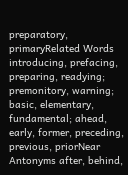preparatory, primaryRelated Words introducing, prefacing, preparing, readying; premonitory, warning; basic, elementary, fundamental; ahead, early, former, preceding, previous, priorNear Antonyms after, behind,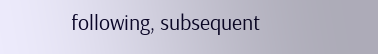following, subsequent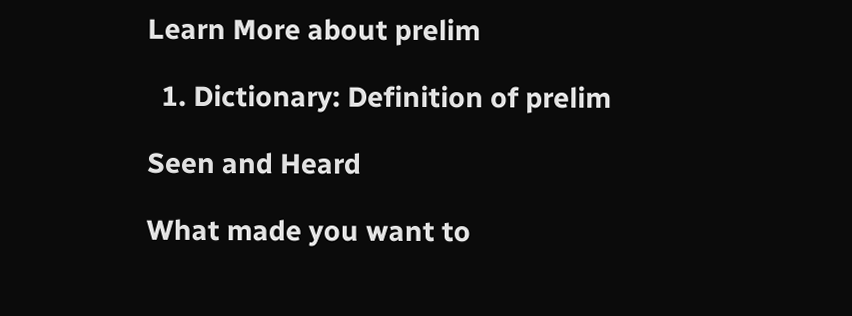Learn More about prelim

  1. Dictionary: Definition of prelim

Seen and Heard

What made you want to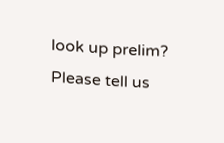look up prelim? Please tell us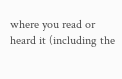where you read or heard it (including the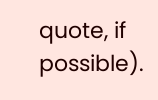quote, if possible).